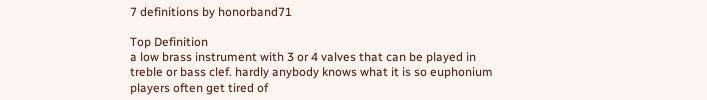7 definitions by honorband71

Top Definition
a low brass instrument with 3 or 4 valves that can be played in treble or bass clef. hardly anybody knows what it is so euphonium players often get tired of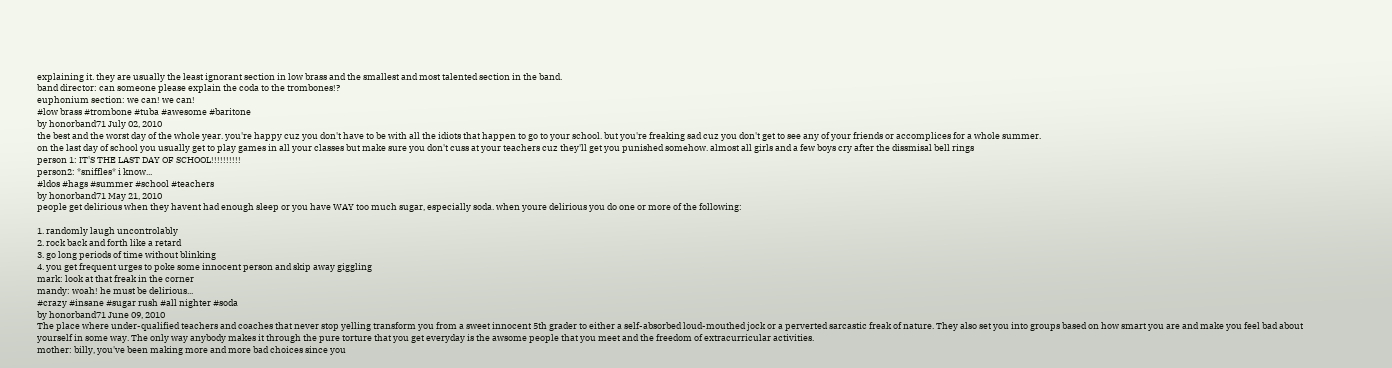explaining it. they are usually the least ignorant section in low brass and the smallest and most talented section in the band.
band director: can someone please explain the coda to the trombones!?
euphonium section: we can! we can!
#low brass #trombone #tuba #awesome #baritone
by honorband71 July 02, 2010
the best and the worst day of the whole year. you're happy cuz you don't have to be with all the idiots that happen to go to your school. but you're freaking sad cuz you don't get to see any of your friends or accomplices for a whole summer.
on the last day of school you usually get to play games in all your classes but make sure you don't cuss at your teachers cuz they'll get you punished somehow. almost all girls and a few boys cry after the dissmisal bell rings
person 1: IT'S THE LAST DAY OF SCHOOL!!!!!!!!!!
person2: *sniffles* i know...
#ldos #hags #summer #school #teachers
by honorband71 May 21, 2010
people get delirious when they havent had enough sleep or you have WAY too much sugar, especially soda. when youre delirious you do one or more of the following:

1. randomly laugh uncontrolably
2. rock back and forth like a retard
3. go long periods of time without blinking
4. you get frequent urges to poke some innocent person and skip away giggling
mark: look at that freak in the corner
mandy: woah! he must be delirious...
#crazy #insane #sugar rush #all nighter #soda
by honorband71 June 09, 2010
The place where under-qualified teachers and coaches that never stop yelling transform you from a sweet innocent 5th grader to either a self-absorbed loud-mouthed jock or a perverted sarcastic freak of nature. They also set you into groups based on how smart you are and make you feel bad about yourself in some way. The only way anybody makes it through the pure torture that you get everyday is the awsome people that you meet and the freedom of extracurricular activities.
mother: billy, you've been making more and more bad choices since you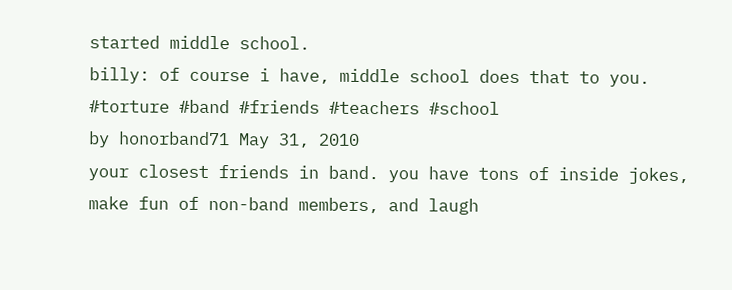started middle school.
billy: of course i have, middle school does that to you.
#torture #band #friends #teachers #school
by honorband71 May 31, 2010
your closest friends in band. you have tons of inside jokes, make fun of non-band members, and laugh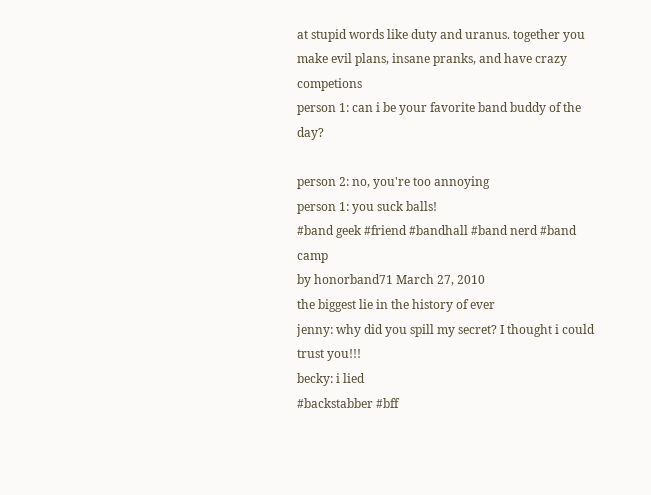at stupid words like duty and uranus. together you make evil plans, insane pranks, and have crazy competions
person 1: can i be your favorite band buddy of the day?

person 2: no, you're too annoying
person 1: you suck balls!
#band geek #friend #bandhall #band nerd #band camp
by honorband71 March 27, 2010
the biggest lie in the history of ever
jenny: why did you spill my secret? I thought i could trust you!!!
becky: i lied
#backstabber #bff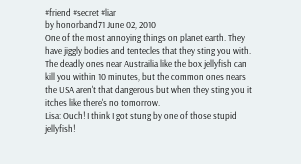#friend #secret #liar
by honorband71 June 02, 2010
One of the most annoying things on planet earth. They have jiggly bodies and tentecles that they sting you with. The deadly ones near Austrailia like the box jellyfish can kill you within 10 minutes, but the common ones nears the USA aren't that dangerous but when they sting you it itches like there's no tomorrow.
Lisa: Ouch! I think I got stung by one of those stupid jellyfish!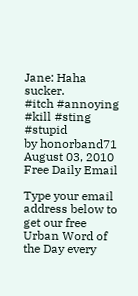Jane: Haha sucker.
#itch #annoying #kill #sting #stupid
by honorband71 August 03, 2010
Free Daily Email

Type your email address below to get our free Urban Word of the Day every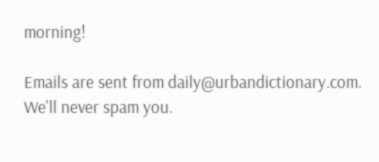morning!

Emails are sent from daily@urbandictionary.com. We'll never spam you.